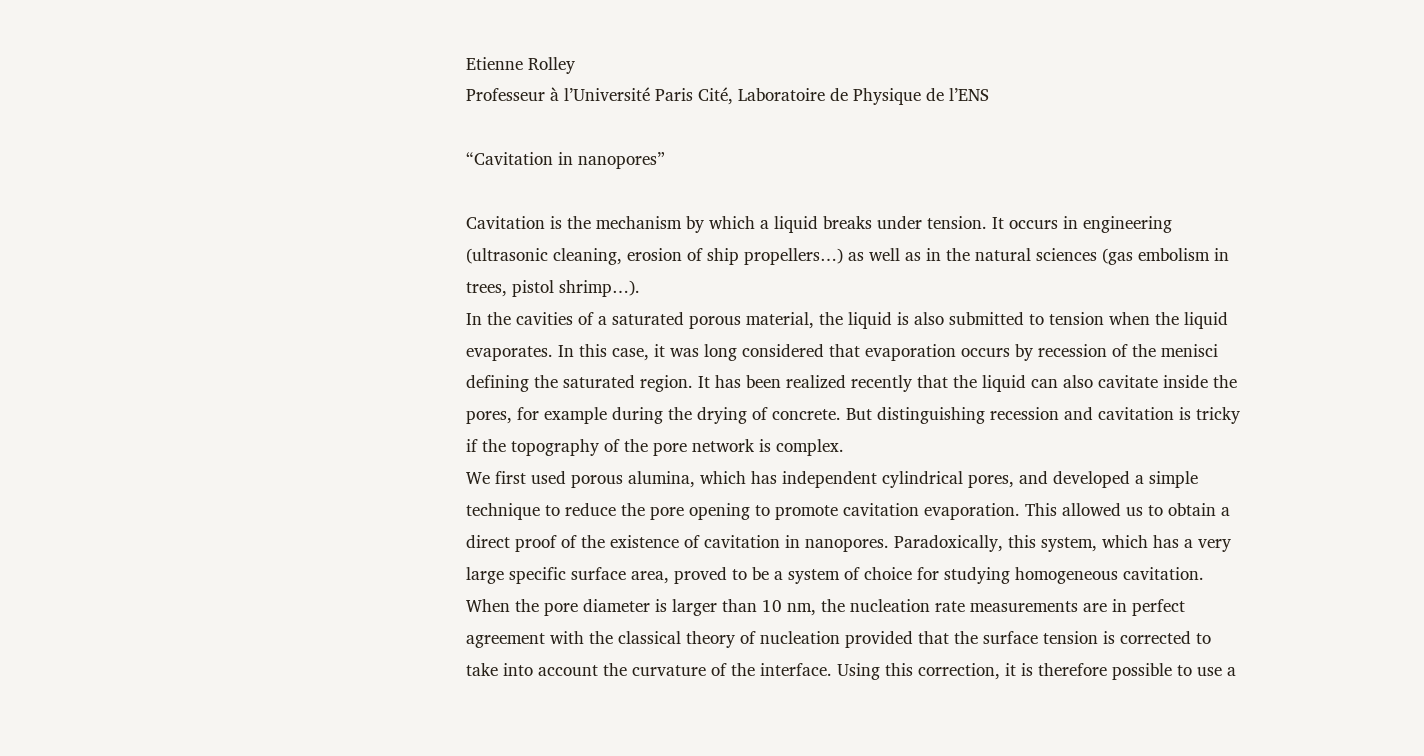Etienne Rolley
Professeur à l’Université Paris Cité, Laboratoire de Physique de l’ENS

“Cavitation in nanopores”

Cavitation is the mechanism by which a liquid breaks under tension. It occurs in engineering (ultrasonic cleaning, erosion of ship propellers…) as well as in the natural sciences (gas embolism in trees, pistol shrimp…).
In the cavities of a saturated porous material, the liquid is also submitted to tension when the liquid evaporates. In this case, it was long considered that evaporation occurs by recession of the menisci defining the saturated region. It has been realized recently that the liquid can also cavitate inside the pores, for example during the drying of concrete. But distinguishing recession and cavitation is tricky if the topography of the pore network is complex.
We first used porous alumina, which has independent cylindrical pores, and developed a simple technique to reduce the pore opening to promote cavitation evaporation. This allowed us to obtain a direct proof of the existence of cavitation in nanopores. Paradoxically, this system, which has a very large specific surface area, proved to be a system of choice for studying homogeneous cavitation. When the pore diameter is larger than 10 nm, the nucleation rate measurements are in perfect agreement with the classical theory of nucleation provided that the surface tension is corrected to take into account the curvature of the interface. Using this correction, it is therefore possible to use a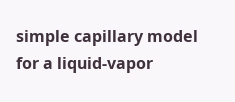simple capillary model for a liquid-vapor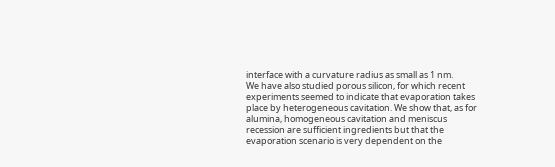interface with a curvature radius as small as 1 nm.
We have also studied porous silicon, for which recent experiments seemed to indicate that evaporation takes place by heterogeneous cavitation. We show that, as for alumina, homogeneous cavitation and meniscus recession are sufficient ingredients but that the evaporation scenario is very dependent on the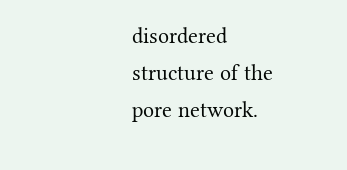disordered structure of the pore network.